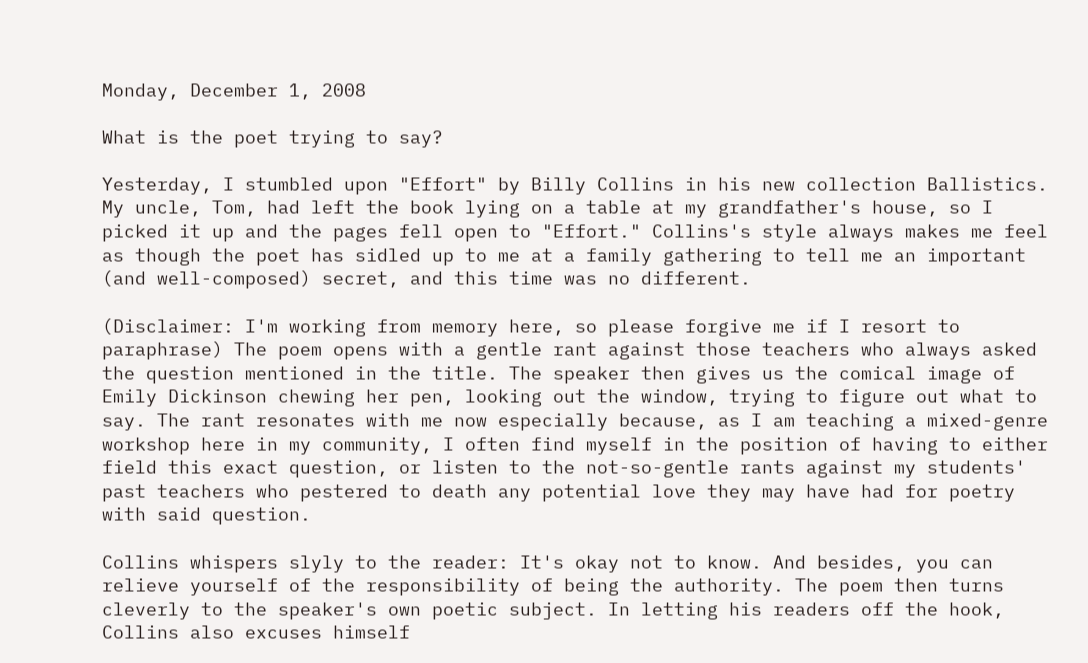Monday, December 1, 2008

What is the poet trying to say?

Yesterday, I stumbled upon "Effort" by Billy Collins in his new collection Ballistics. My uncle, Tom, had left the book lying on a table at my grandfather's house, so I picked it up and the pages fell open to "Effort." Collins's style always makes me feel as though the poet has sidled up to me at a family gathering to tell me an important (and well-composed) secret, and this time was no different.

(Disclaimer: I'm working from memory here, so please forgive me if I resort to paraphrase) The poem opens with a gentle rant against those teachers who always asked the question mentioned in the title. The speaker then gives us the comical image of Emily Dickinson chewing her pen, looking out the window, trying to figure out what to say. The rant resonates with me now especially because, as I am teaching a mixed-genre workshop here in my community, I often find myself in the position of having to either field this exact question, or listen to the not-so-gentle rants against my students' past teachers who pestered to death any potential love they may have had for poetry with said question.

Collins whispers slyly to the reader: It's okay not to know. And besides, you can relieve yourself of the responsibility of being the authority. The poem then turns cleverly to the speaker's own poetic subject. In letting his readers off the hook, Collins also excuses himself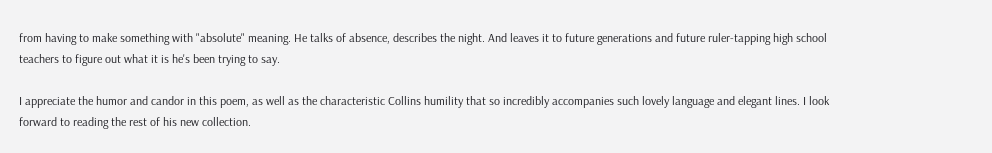from having to make something with "absolute" meaning. He talks of absence, describes the night. And leaves it to future generations and future ruler-tapping high school teachers to figure out what it is he's been trying to say.

I appreciate the humor and candor in this poem, as well as the characteristic Collins humility that so incredibly accompanies such lovely language and elegant lines. I look forward to reading the rest of his new collection.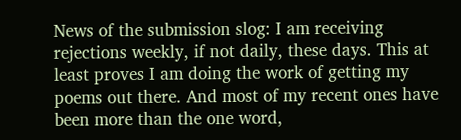News of the submission slog: I am receiving rejections weekly, if not daily, these days. This at least proves I am doing the work of getting my poems out there. And most of my recent ones have been more than the one word,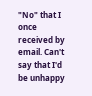"No" that I once received by email. Can't say that I'd be unhappy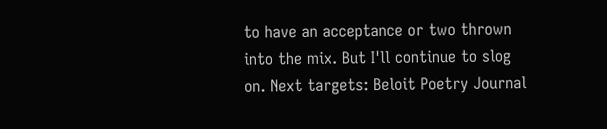to have an acceptance or two thrown into the mix. But I'll continue to slog on. Next targets: Beloit Poetry Journal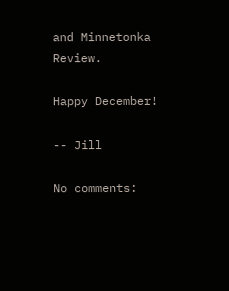and Minnetonka Review.

Happy December!

-- Jill

No comments: